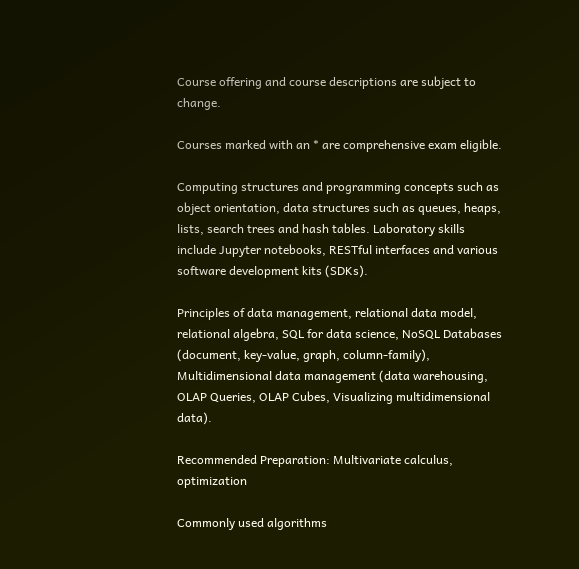Course offering and course descriptions are subject to change.

Courses marked with an * are comprehensive exam eligible.

Computing structures and programming concepts such as object orientation, data structures such as queues, heaps, lists, search trees and hash tables. Laboratory skills include Jupyter notebooks, RESTful interfaces and various software development kits (SDKs).

Principles of data management, relational data model, relational algebra, SQL for data science, NoSQL Databases (document, key-value, graph, column-family), Multidimensional data management (data warehousing, OLAP Queries, OLAP Cubes, Visualizing multidimensional data).

Recommended Preparation: Multivariate calculus, optimization

Commonly used algorithms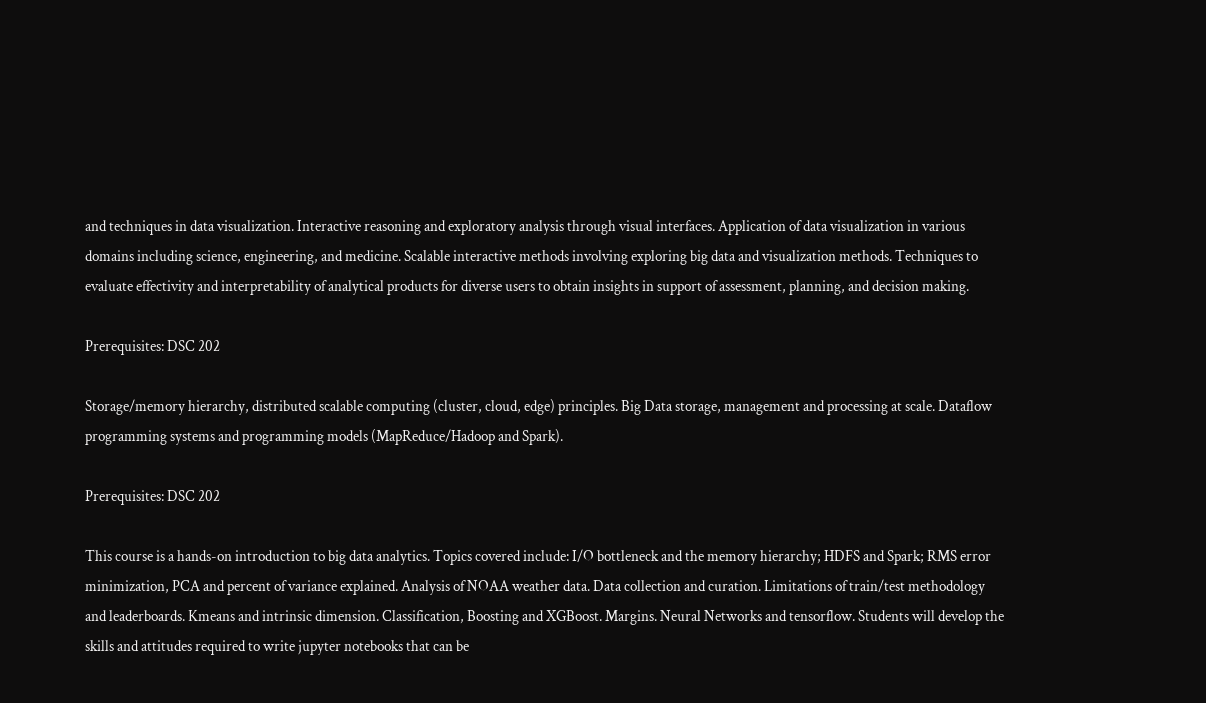and techniques in data visualization. Interactive reasoning and exploratory analysis through visual interfaces. Application of data visualization in various domains including science, engineering, and medicine. Scalable interactive methods involving exploring big data and visualization methods. Techniques to evaluate effectivity and interpretability of analytical products for diverse users to obtain insights in support of assessment, planning, and decision making.

Prerequisites: DSC 202

Storage/memory hierarchy, distributed scalable computing (cluster, cloud, edge) principles. Big Data storage, management and processing at scale. Dataflow programming systems and programming models (MapReduce/Hadoop and Spark).

Prerequisites: DSC 202

This course is a hands-on introduction to big data analytics. Topics covered include: I/O bottleneck and the memory hierarchy; HDFS and Spark; RMS error minimization, PCA and percent of variance explained. Analysis of NOAA weather data. Data collection and curation. Limitations of train/test methodology and leaderboards. Kmeans and intrinsic dimension. Classification, Boosting and XGBoost. Margins. Neural Networks and tensorflow. Students will develop the skills and attitudes required to write jupyter notebooks that can be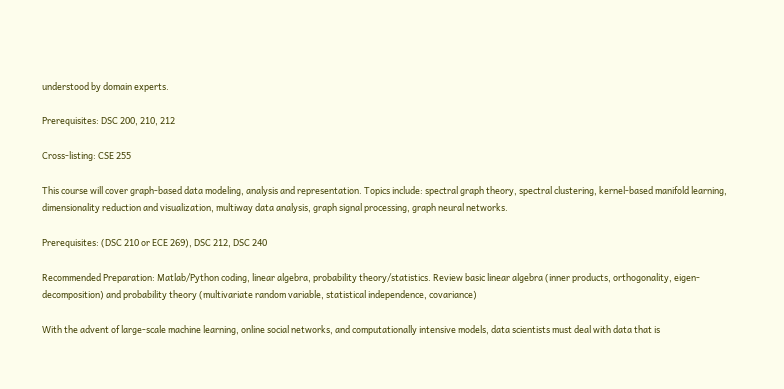understood by domain experts.

Prerequisites: DSC 200, 210, 212

Cross-listing: CSE 255

This course will cover graph-based data modeling, analysis and representation. Topics include: spectral graph theory, spectral clustering, kernel-based manifold learning, dimensionality reduction and visualization, multiway data analysis, graph signal processing, graph neural networks.

Prerequisites: (DSC 210 or ECE 269), DSC 212, DSC 240

Recommended Preparation: Matlab/Python coding, linear algebra, probability theory/statistics. Review basic linear algebra (inner products, orthogonality, eigen-decomposition) and probability theory (multivariate random variable, statistical independence, covariance)

With the advent of large-scale machine learning, online social networks, and computationally intensive models, data scientists must deal with data that is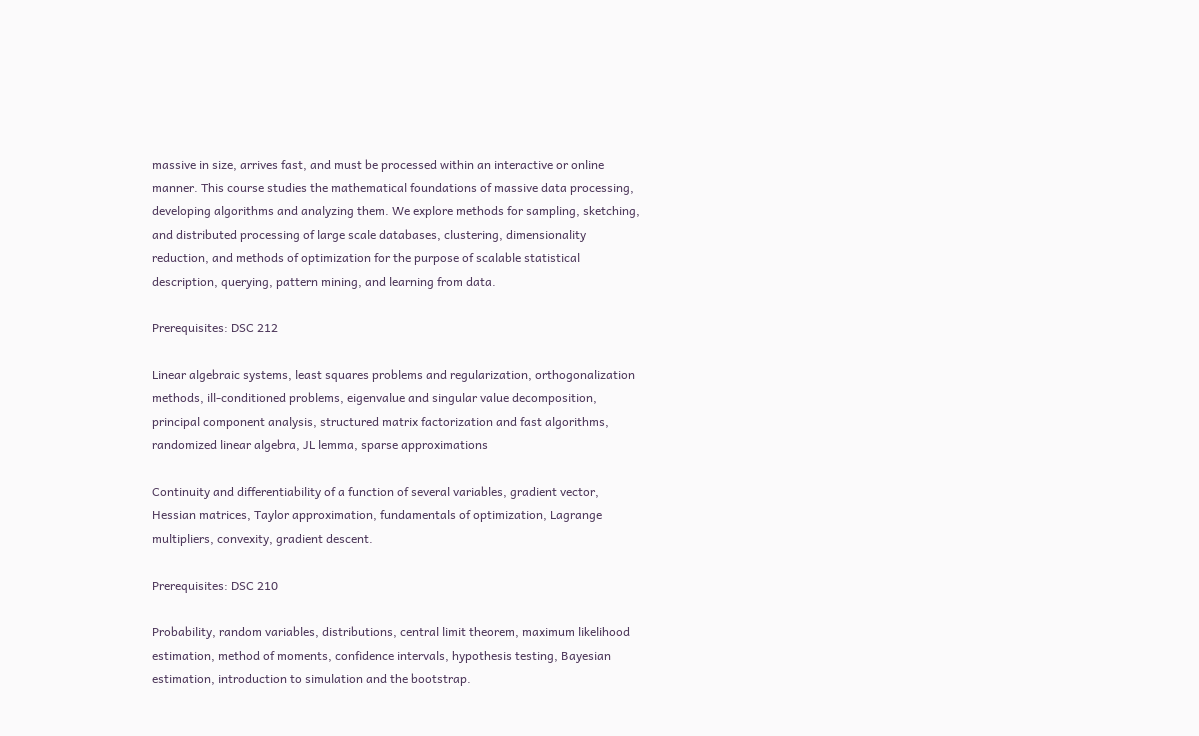massive in size, arrives fast, and must be processed within an interactive or online manner. This course studies the mathematical foundations of massive data processing, developing algorithms and analyzing them. We explore methods for sampling, sketching, and distributed processing of large scale databases, clustering, dimensionality reduction, and methods of optimization for the purpose of scalable statistical description, querying, pattern mining, and learning from data.

Prerequisites: DSC 212

Linear algebraic systems, least squares problems and regularization, orthogonalization methods, ill-conditioned problems, eigenvalue and singular value decomposition, principal component analysis, structured matrix factorization and fast algorithms, randomized linear algebra, JL lemma, sparse approximations

Continuity and differentiability of a function of several variables, gradient vector, Hessian matrices, Taylor approximation, fundamentals of optimization, Lagrange multipliers, convexity, gradient descent.

Prerequisites: DSC 210

Probability, random variables, distributions, central limit theorem, maximum likelihood estimation, method of moments, confidence intervals, hypothesis testing, Bayesian estimation, introduction to simulation and the bootstrap.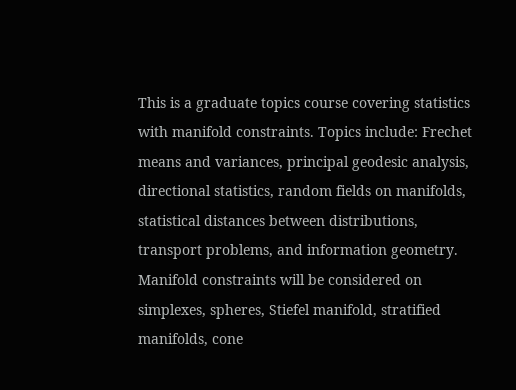This is a graduate topics course covering statistics with manifold constraints. Topics include: Frechet means and variances, principal geodesic analysis, directional statistics, random fields on manifolds, statistical distances between distributions, transport problems, and information geometry. Manifold constraints will be considered on simplexes, spheres, Stiefel manifold, stratified manifolds, cone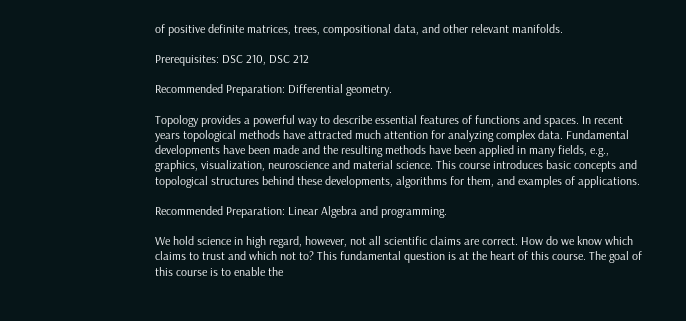of positive definite matrices, trees, compositional data, and other relevant manifolds.

Prerequisites: DSC 210, DSC 212

Recommended Preparation: Differential geometry.

Topology provides a powerful way to describe essential features of functions and spaces. In recent years topological methods have attracted much attention for analyzing complex data. Fundamental developments have been made and the resulting methods have been applied in many fields, e.g., graphics, visualization, neuroscience and material science. This course introduces basic concepts and topological structures behind these developments, algorithms for them, and examples of applications.

Recommended Preparation: Linear Algebra and programming.

We hold science in high regard, however, not all scientific claims are correct. How do we know which claims to trust and which not to? This fundamental question is at the heart of this course. The goal of this course is to enable the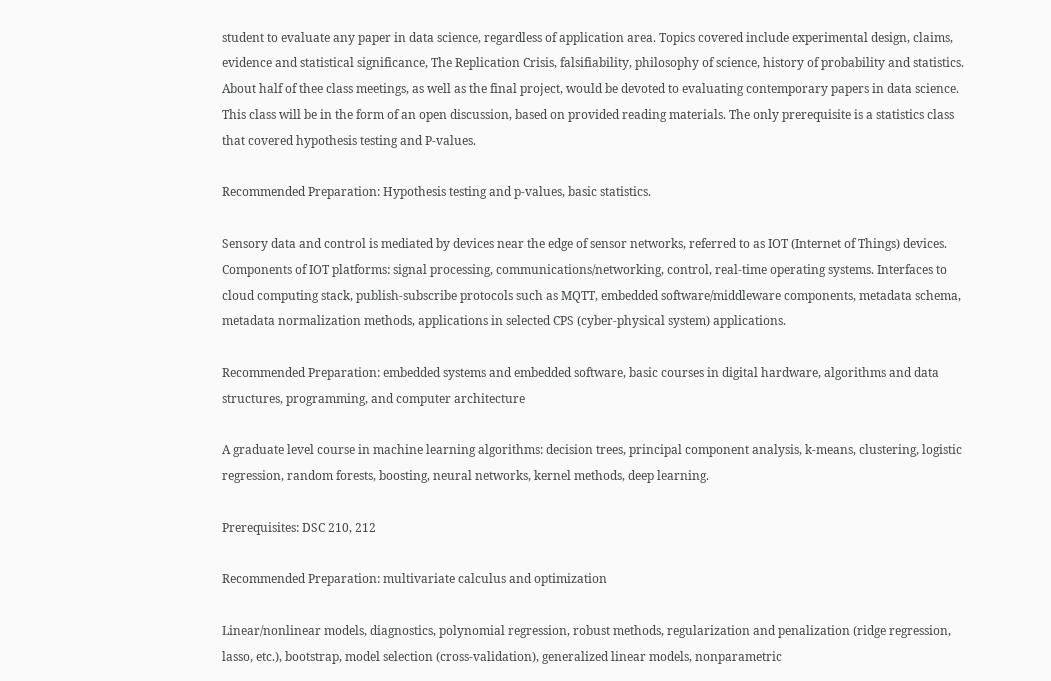student to evaluate any paper in data science, regardless of application area. Topics covered include experimental design, claims, evidence and statistical significance, The Replication Crisis, falsifiability, philosophy of science, history of probability and statistics. About half of thee class meetings, as well as the final project, would be devoted to evaluating contemporary papers in data science. This class will be in the form of an open discussion, based on provided reading materials. The only prerequisite is a statistics class that covered hypothesis testing and P-values.

Recommended Preparation: Hypothesis testing and p-values, basic statistics.

Sensory data and control is mediated by devices near the edge of sensor networks, referred to as IOT (Internet of Things) devices. Components of IOT platforms: signal processing, communications/networking, control, real-time operating systems. Interfaces to cloud computing stack, publish-subscribe protocols such as MQTT, embedded software/middleware components, metadata schema, metadata normalization methods, applications in selected CPS (cyber-physical system) applications.

Recommended Preparation: embedded systems and embedded software, basic courses in digital hardware, algorithms and data structures, programming, and computer architecture

A graduate level course in machine learning algorithms: decision trees, principal component analysis, k-means, clustering, logistic regression, random forests, boosting, neural networks, kernel methods, deep learning.

Prerequisites: DSC 210, 212

Recommended Preparation: multivariate calculus and optimization

Linear/nonlinear models, diagnostics, polynomial regression, robust methods, regularization and penalization (ridge regression, lasso, etc.), bootstrap, model selection (cross-validation), generalized linear models, nonparametric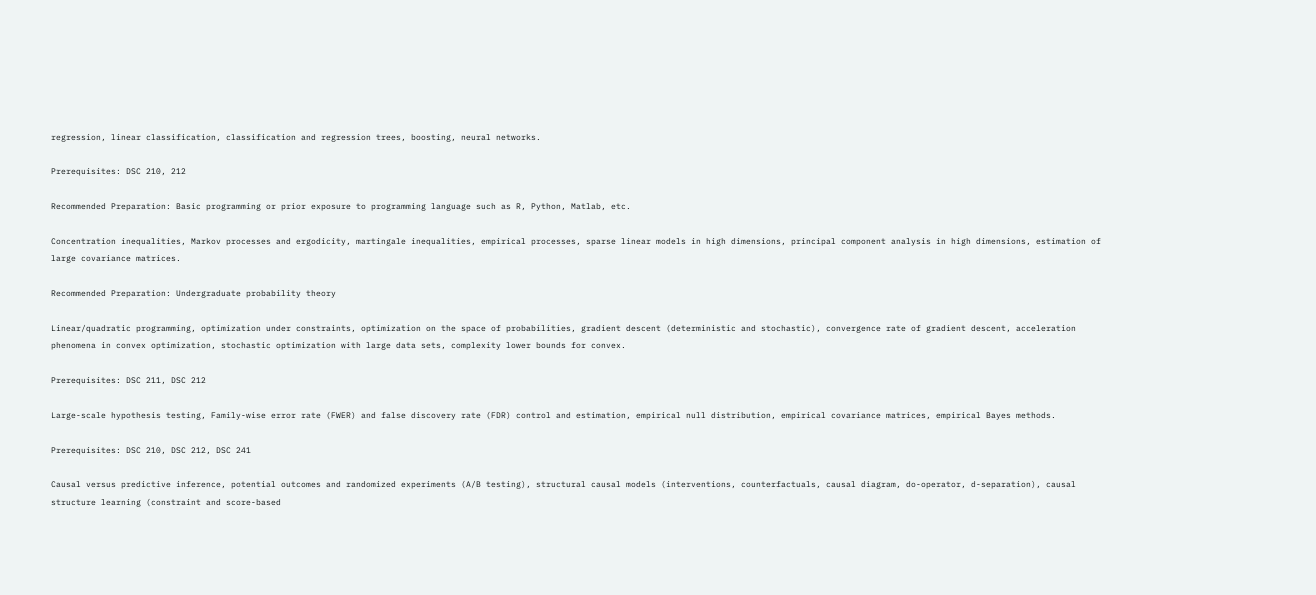regression, linear classification, classification and regression trees, boosting, neural networks.

Prerequisites: DSC 210, 212

Recommended Preparation: Basic programming or prior exposure to programming language such as R, Python, Matlab, etc.

Concentration inequalities, Markov processes and ergodicity, martingale inequalities, empirical processes, sparse linear models in high dimensions, principal component analysis in high dimensions, estimation of large covariance matrices.

Recommended Preparation: Undergraduate probability theory

Linear/quadratic programming, optimization under constraints, optimization on the space of probabilities, gradient descent (deterministic and stochastic), convergence rate of gradient descent, acceleration phenomena in convex optimization, stochastic optimization with large data sets, complexity lower bounds for convex.

Prerequisites: DSC 211, DSC 212

Large-scale hypothesis testing, Family-wise error rate (FWER) and false discovery rate (FDR) control and estimation, empirical null distribution, empirical covariance matrices, empirical Bayes methods.

Prerequisites: DSC 210, DSC 212, DSC 241

Causal versus predictive inference, potential outcomes and randomized experiments (A/B testing), structural causal models (interventions, counterfactuals, causal diagram, do-operator, d-separation), causal structure learning (constraint and score-based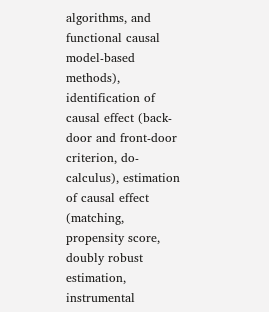algorithms, and functional causal model-based methods), identification of causal effect (back-door and front-door criterion, do-calculus), estimation of causal effect (matching, propensity score, doubly robust estimation, instrumental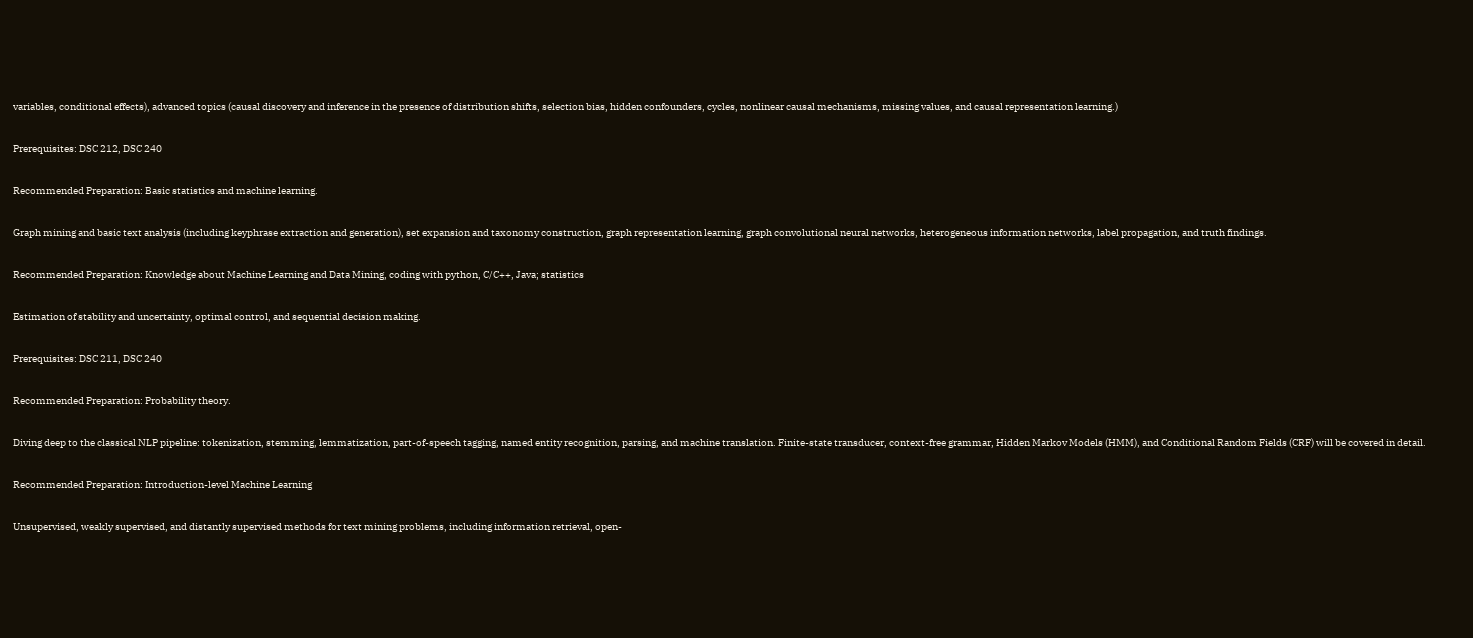variables, conditional effects), advanced topics (causal discovery and inference in the presence of distribution shifts, selection bias, hidden confounders, cycles, nonlinear causal mechanisms, missing values, and causal representation learning.)

Prerequisites: DSC 212, DSC 240

Recommended Preparation: Basic statistics and machine learning.

Graph mining and basic text analysis (including keyphrase extraction and generation), set expansion and taxonomy construction, graph representation learning, graph convolutional neural networks, heterogeneous information networks, label propagation, and truth findings.

Recommended Preparation: Knowledge about Machine Learning and Data Mining, coding with python, C/C++, Java; statistics

Estimation of stability and uncertainty, optimal control, and sequential decision making.

Prerequisites: DSC 211, DSC 240

Recommended Preparation: Probability theory.

Diving deep to the classical NLP pipeline: tokenization, stemming, lemmatization, part-of-speech tagging, named entity recognition, parsing, and machine translation. Finite-state transducer, context-free grammar, Hidden Markov Models (HMM), and Conditional Random Fields (CRF) will be covered in detail.

Recommended Preparation: Introduction-level Machine Learning

Unsupervised, weakly supervised, and distantly supervised methods for text mining problems, including information retrieval, open-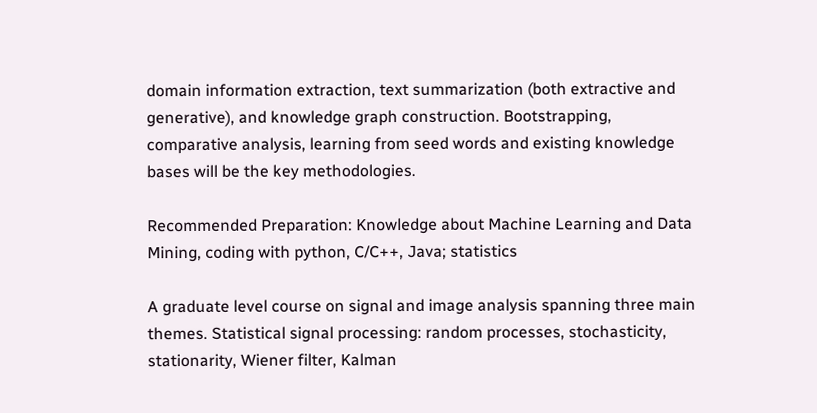domain information extraction, text summarization (both extractive and generative), and knowledge graph construction. Bootstrapping, comparative analysis, learning from seed words and existing knowledge bases will be the key methodologies.

Recommended Preparation: Knowledge about Machine Learning and Data Mining, coding with python, C/C++, Java; statistics

A graduate level course on signal and image analysis spanning three main themes. Statistical signal processing: random processes, stochasticity, stationarity, Wiener filter, Kalman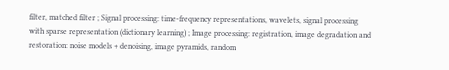filter, matched filter ; Signal processing: time-frequency representations, wavelets, signal processing with sparse representation (dictionary learning) ; Image processing: registration, image degradation and restoration: noise models + denoising, image pyramids, random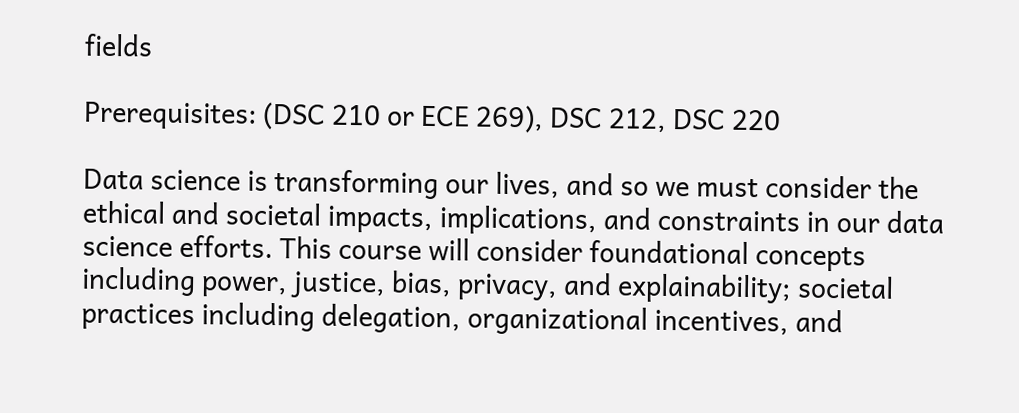fields

Prerequisites: (DSC 210 or ECE 269), DSC 212, DSC 220

Data science is transforming our lives, and so we must consider the ethical and societal impacts, implications, and constraints in our data science efforts. This course will consider foundational concepts including power, justice, bias, privacy, and explainability; societal practices including delegation, organizational incentives, and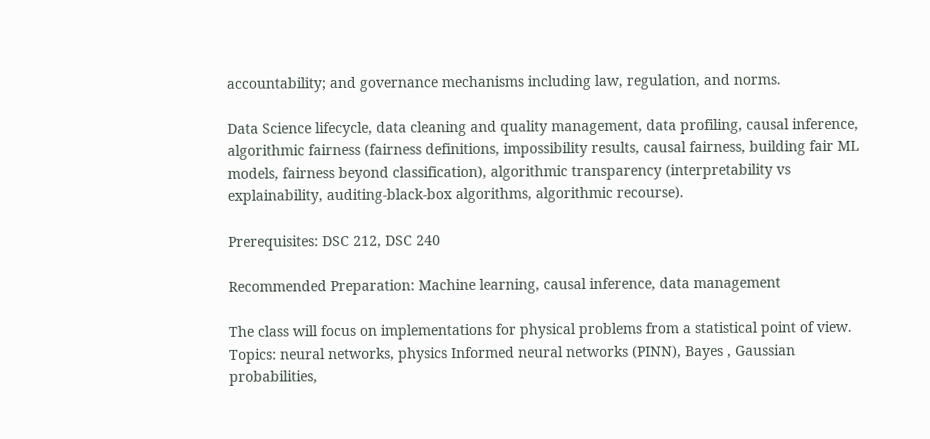accountability; and governance mechanisms including law, regulation, and norms.

Data Science lifecycle, data cleaning and quality management, data profiling, causal inference, algorithmic fairness (fairness definitions, impossibility results, causal fairness, building fair ML models, fairness beyond classification), algorithmic transparency (interpretability vs explainability, auditing-black-box algorithms, algorithmic recourse).

Prerequisites: DSC 212, DSC 240

Recommended Preparation: Machine learning, causal inference, data management

The class will focus on implementations for physical problems from a statistical point of view. Topics: neural networks, physics Informed neural networks (PINN), Bayes , Gaussian probabilities,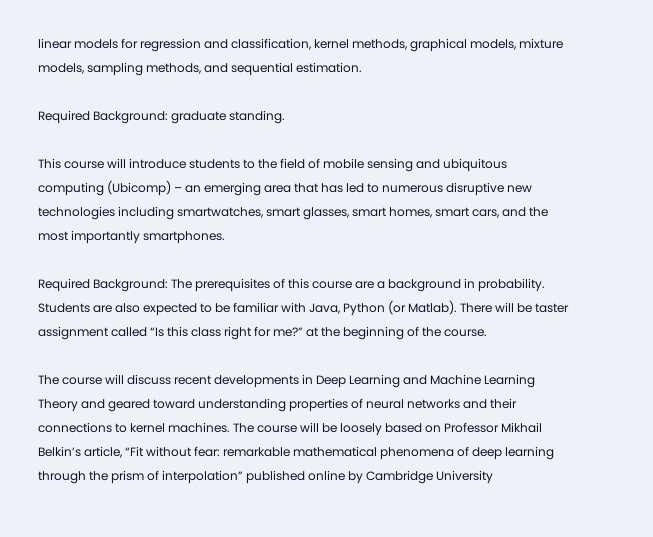linear models for regression and classification, kernel methods, graphical models, mixture models, sampling methods, and sequential estimation.

Required Background: graduate standing.

This course will introduce students to the field of mobile sensing and ubiquitous computing (Ubicomp) – an emerging area that has led to numerous disruptive new technologies including smartwatches, smart glasses, smart homes, smart cars, and the most importantly smartphones.

Required Background: The prerequisites of this course are a background in probability. Students are also expected to be familiar with Java, Python (or Matlab). There will be taster assignment called “Is this class right for me?” at the beginning of the course.

The course will discuss recent developments in Deep Learning and Machine Learning Theory and geared toward understanding properties of neural networks and their connections to kernel machines. The course will be loosely based on Professor Mikhail Belkin’s article, “Fit without fear: remarkable mathematical phenomena of deep learning through the prism of interpolation” published online by Cambridge University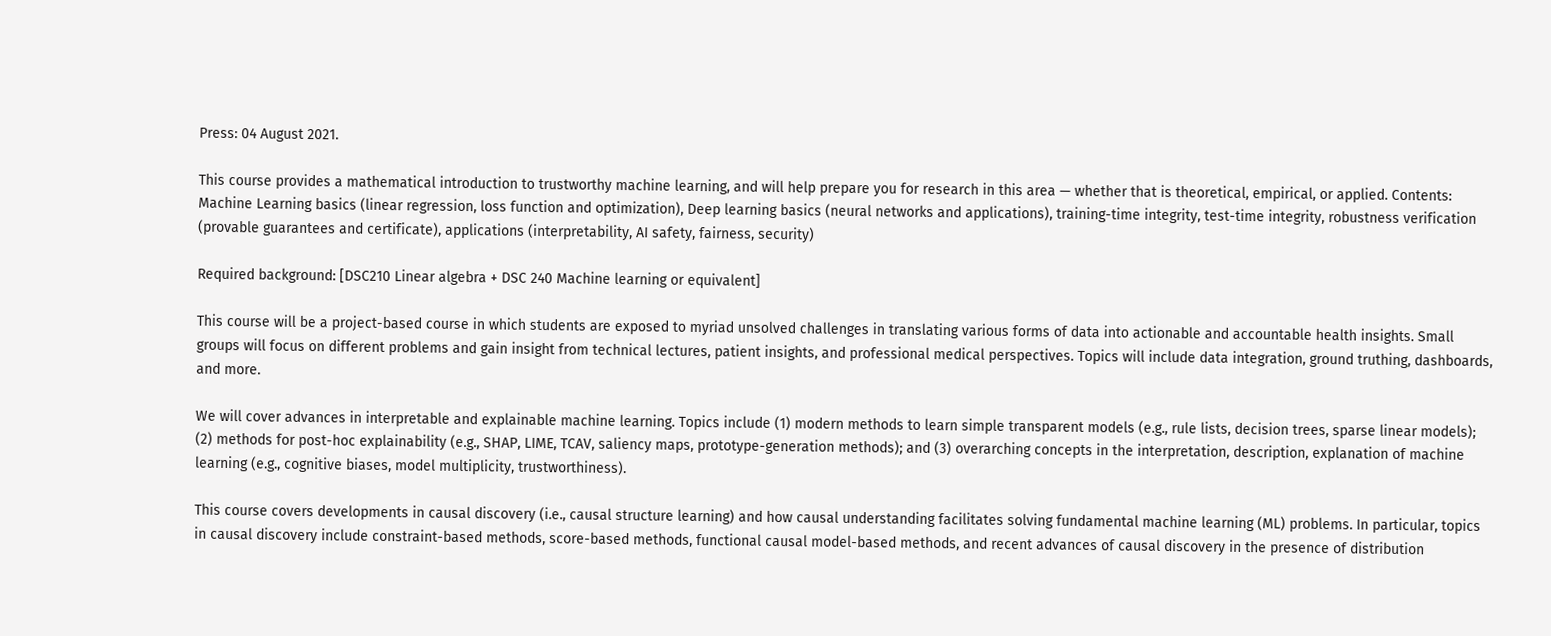Press: 04 August 2021.

This course provides a mathematical introduction to trustworthy machine learning, and will help prepare you for research in this area — whether that is theoretical, empirical, or applied. Contents: Machine Learning basics (linear regression, loss function and optimization), Deep learning basics (neural networks and applications), training-time integrity, test-time integrity, robustness verification (provable guarantees and certificate), applications (interpretability, AI safety, fairness, security)

Required background: [DSC210 Linear algebra + DSC 240 Machine learning or equivalent]

This course will be a project-based course in which students are exposed to myriad unsolved challenges in translating various forms of data into actionable and accountable health insights. Small groups will focus on different problems and gain insight from technical lectures, patient insights, and professional medical perspectives. Topics will include data integration, ground truthing, dashboards, and more.

We will cover advances in interpretable and explainable machine learning. Topics include (1) modern methods to learn simple transparent models (e.g., rule lists, decision trees, sparse linear models); (2) methods for post-hoc explainability (e.g., SHAP, LIME, TCAV, saliency maps, prototype-generation methods); and (3) overarching concepts in the interpretation, description, explanation of machine learning (e.g., cognitive biases, model multiplicity, trustworthiness).

This course covers developments in causal discovery (i.e., causal structure learning) and how causal understanding facilitates solving fundamental machine learning (ML) problems. In particular, topics in causal discovery include constraint-based methods, score-based methods, functional causal model-based methods, and recent advances of causal discovery in the presence of distribution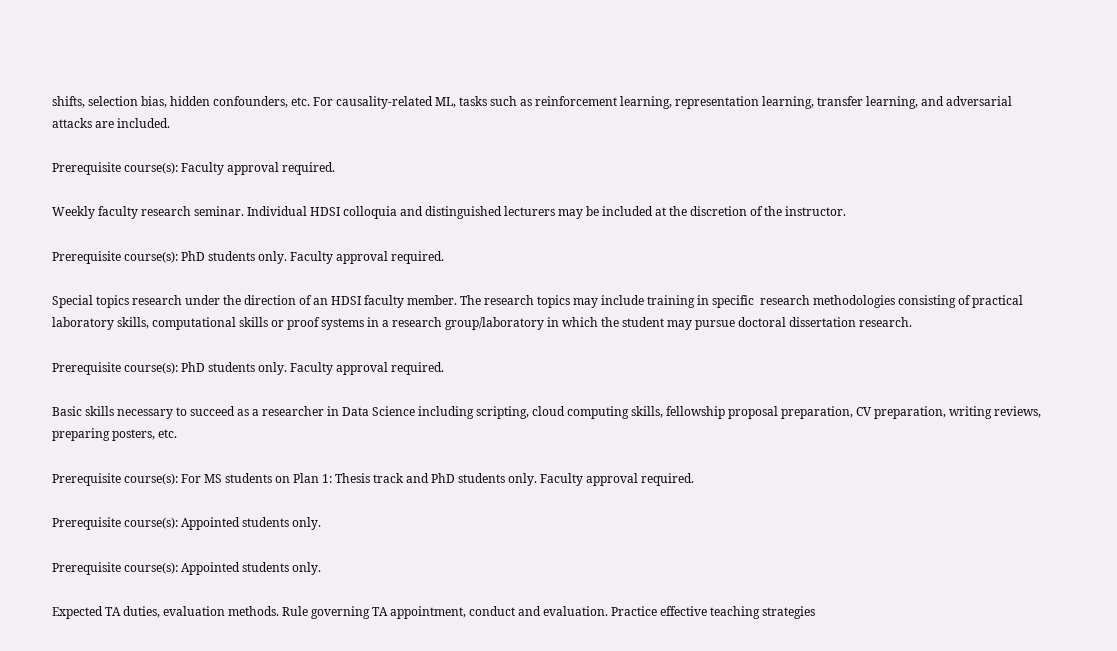shifts, selection bias, hidden confounders, etc. For causality-related ML, tasks such as reinforcement learning, representation learning, transfer learning, and adversarial attacks are included.

Prerequisite course(s): Faculty approval required.

Weekly faculty research seminar. Individual HDSI colloquia and distinguished lecturers may be included at the discretion of the instructor.

Prerequisite course(s): PhD students only. Faculty approval required.

Special topics research under the direction of an HDSI faculty member. The research topics may include training in specific  research methodologies consisting of practical laboratory skills, computational skills or proof systems in a research group/laboratory in which the student may pursue doctoral dissertation research.

Prerequisite course(s): PhD students only. Faculty approval required.

Basic skills necessary to succeed as a researcher in Data Science including scripting, cloud computing skills, fellowship proposal preparation, CV preparation, writing reviews, preparing posters, etc.

Prerequisite course(s): For MS students on Plan 1: Thesis track and PhD students only. Faculty approval required.

Prerequisite course(s): Appointed students only.

Prerequisite course(s): Appointed students only.

Expected TA duties, evaluation methods. Rule governing TA appointment, conduct and evaluation. Practice effective teaching strategies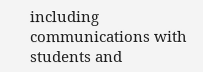including communications with students and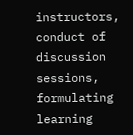instructors, conduct of discussion sessions, formulating learning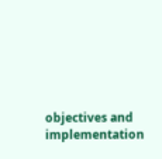objectives and implementation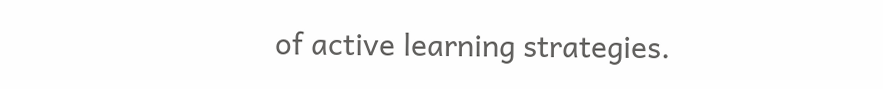of active learning strategies.